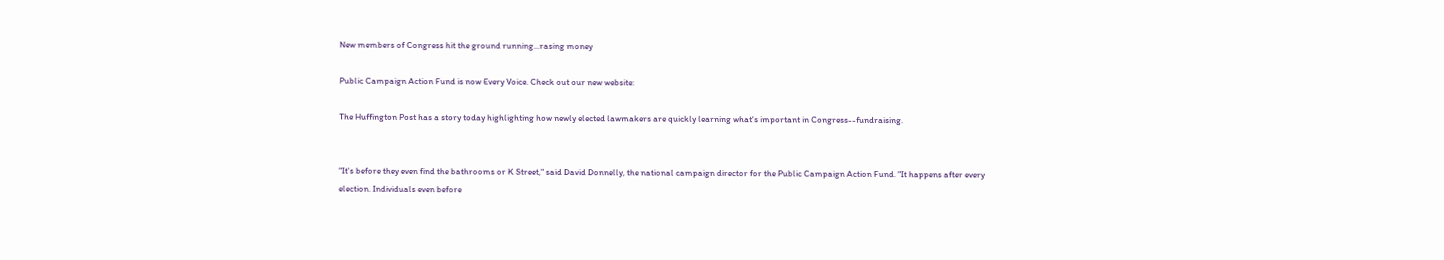New members of Congress hit the ground running...rasing money

Public Campaign Action Fund is now Every Voice. Check out our new website:

The Huffington Post has a story today highlighting how newly elected lawmakers are quickly learning what's important in Congress--fundraising.


"It's before they even find the bathrooms or K Street," said David Donnelly, the national campaign director for the Public Campaign Action Fund. "It happens after every election. Individuals even before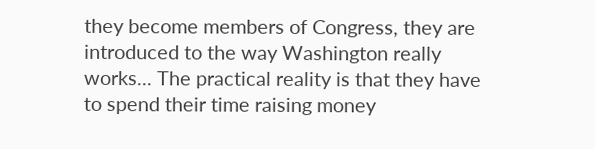they become members of Congress, they are introduced to the way Washington really works... The practical reality is that they have to spend their time raising money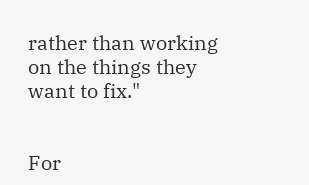rather than working on the things they want to fix."


For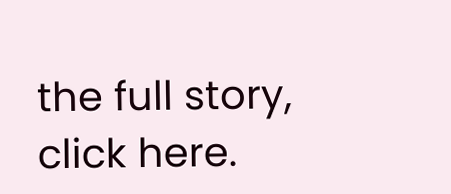the full story, click here.